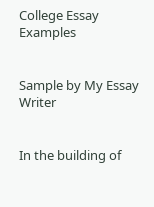College Essay Examples


Sample by My Essay Writer


In the building of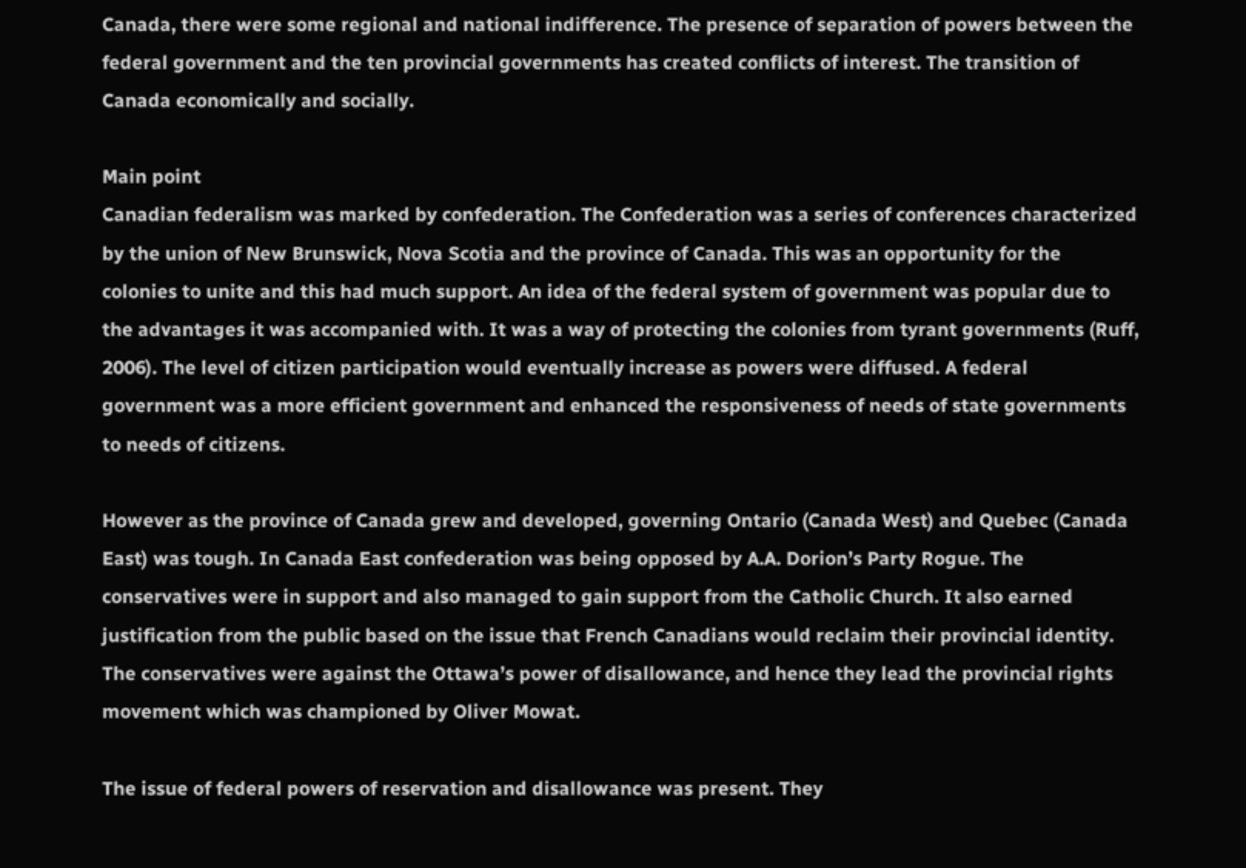Canada, there were some regional and national indifference. The presence of separation of powers between the federal government and the ten provincial governments has created conflicts of interest. The transition of Canada economically and socially.

Main point
Canadian federalism was marked by confederation. The Confederation was a series of conferences characterized by the union of New Brunswick, Nova Scotia and the province of Canada. This was an opportunity for the colonies to unite and this had much support. An idea of the federal system of government was popular due to the advantages it was accompanied with. It was a way of protecting the colonies from tyrant governments (Ruff, 2006). The level of citizen participation would eventually increase as powers were diffused. A federal government was a more efficient government and enhanced the responsiveness of needs of state governments to needs of citizens.

However as the province of Canada grew and developed, governing Ontario (Canada West) and Quebec (Canada East) was tough. In Canada East confederation was being opposed by A.A. Dorion’s Party Rogue. The conservatives were in support and also managed to gain support from the Catholic Church. It also earned justification from the public based on the issue that French Canadians would reclaim their provincial identity. The conservatives were against the Ottawa’s power of disallowance, and hence they lead the provincial rights movement which was championed by Oliver Mowat.

The issue of federal powers of reservation and disallowance was present. They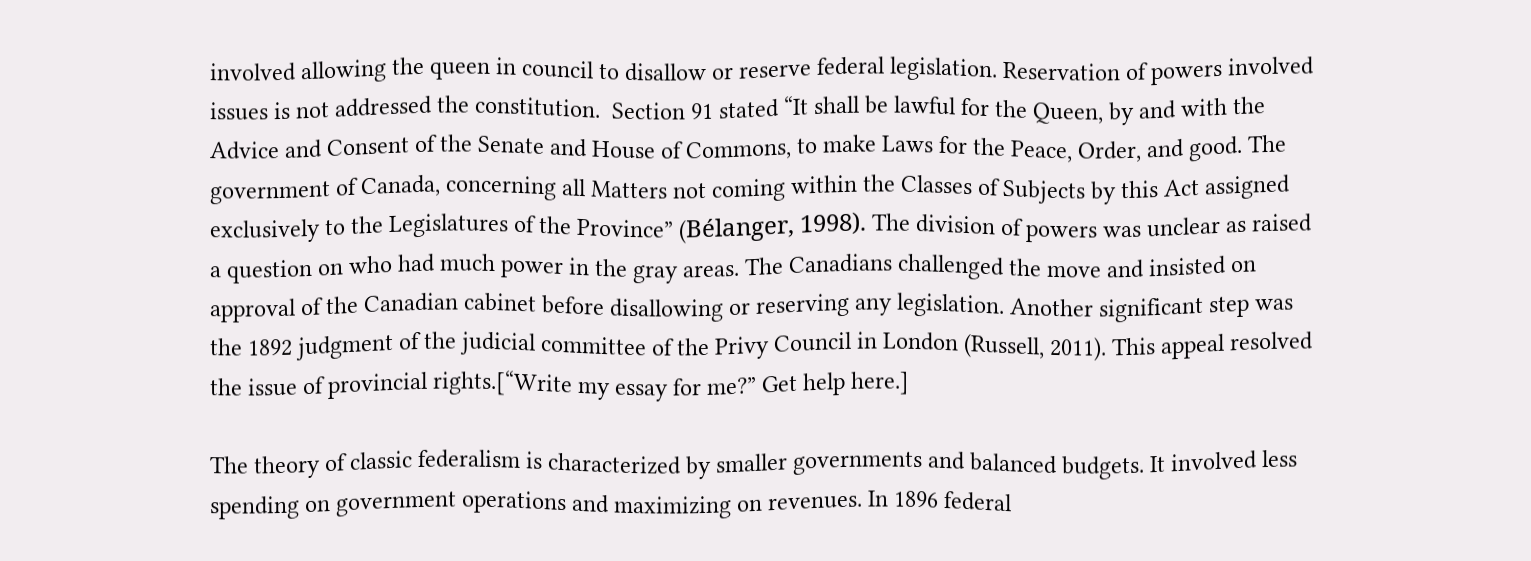involved allowing the queen in council to disallow or reserve federal legislation. Reservation of powers involved issues is not addressed the constitution.  Section 91 stated “It shall be lawful for the Queen, by and with the Advice and Consent of the Senate and House of Commons, to make Laws for the Peace, Order, and good. The government of Canada, concerning all Matters not coming within the Classes of Subjects by this Act assigned exclusively to the Legislatures of the Province” (Bélanger, 1998). The division of powers was unclear as raised a question on who had much power in the gray areas. The Canadians challenged the move and insisted on approval of the Canadian cabinet before disallowing or reserving any legislation. Another significant step was the 1892 judgment of the judicial committee of the Privy Council in London (Russell, 2011). This appeal resolved the issue of provincial rights.[“Write my essay for me?” Get help here.]

The theory of classic federalism is characterized by smaller governments and balanced budgets. It involved less spending on government operations and maximizing on revenues. In 1896 federal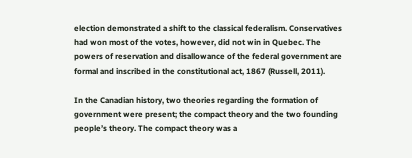election demonstrated a shift to the classical federalism. Conservatives had won most of the votes, however, did not win in Quebec. The powers of reservation and disallowance of the federal government are formal and inscribed in the constitutional act, 1867 (Russell, 2011).

In the Canadian history, two theories regarding the formation of government were present; the compact theory and the two founding people’s theory. The compact theory was a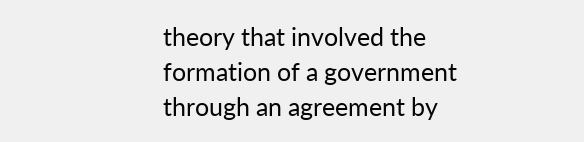theory that involved the formation of a government through an agreement by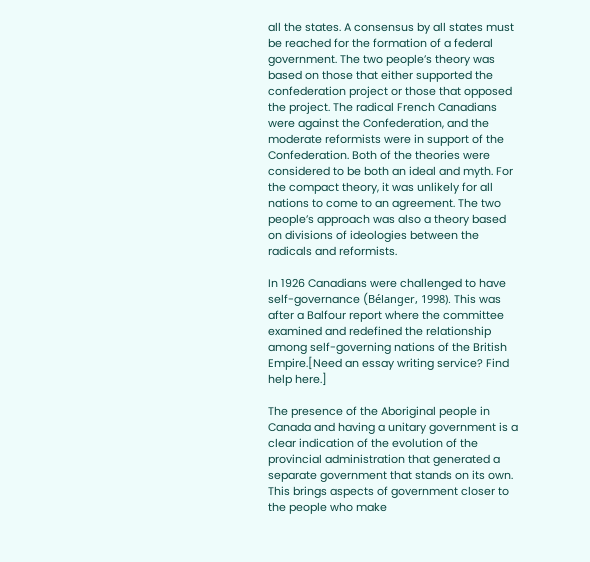all the states. A consensus by all states must be reached for the formation of a federal government. The two people’s theory was based on those that either supported the confederation project or those that opposed the project. The radical French Canadians were against the Confederation, and the moderate reformists were in support of the Confederation. Both of the theories were considered to be both an ideal and myth. For the compact theory, it was unlikely for all nations to come to an agreement. The two people’s approach was also a theory based on divisions of ideologies between the radicals and reformists.

In 1926 Canadians were challenged to have self-governance (Bélanger, 1998). This was after a Balfour report where the committee examined and redefined the relationship among self-governing nations of the British Empire.[Need an essay writing service? Find help here.]

The presence of the Aboriginal people in Canada and having a unitary government is a clear indication of the evolution of the provincial administration that generated a separate government that stands on its own. This brings aspects of government closer to the people who make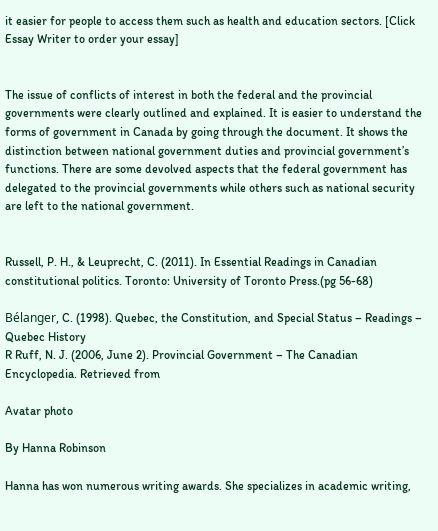it easier for people to access them such as health and education sectors. [Click Essay Writer to order your essay]


The issue of conflicts of interest in both the federal and the provincial governments were clearly outlined and explained. It is easier to understand the forms of government in Canada by going through the document. It shows the distinction between national government duties and provincial government’s functions. There are some devolved aspects that the federal government has delegated to the provincial governments while others such as national security are left to the national government.


Russell, P. H., & Leuprecht, C. (2011). In Essential Readings in Canadian constitutional politics. Toronto: University of Toronto Press.(pg 56-68)

Bélanger, C. (1998). Quebec, the Constitution, and Special Status – Readings – Quebec History
R Ruff, N. J. (2006, June 2). Provincial Government – The Canadian Encyclopedia. Retrieved from

Avatar photo

By Hanna Robinson

Hanna has won numerous writing awards. She specializes in academic writing,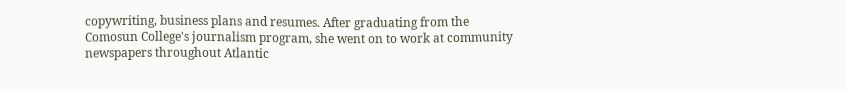copywriting, business plans and resumes. After graduating from the Comosun College's journalism program, she went on to work at community newspapers throughout Atlantic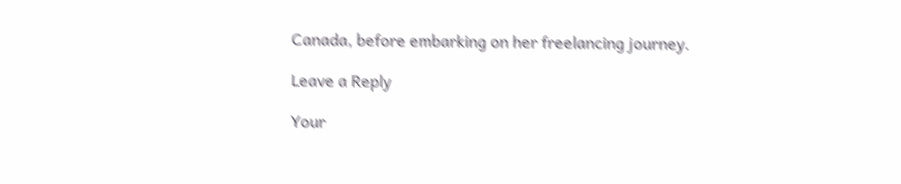Canada, before embarking on her freelancing journey.

Leave a Reply

Your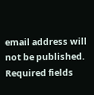email address will not be published. Required fields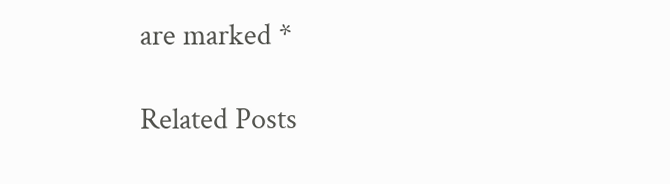are marked *

Related Posts